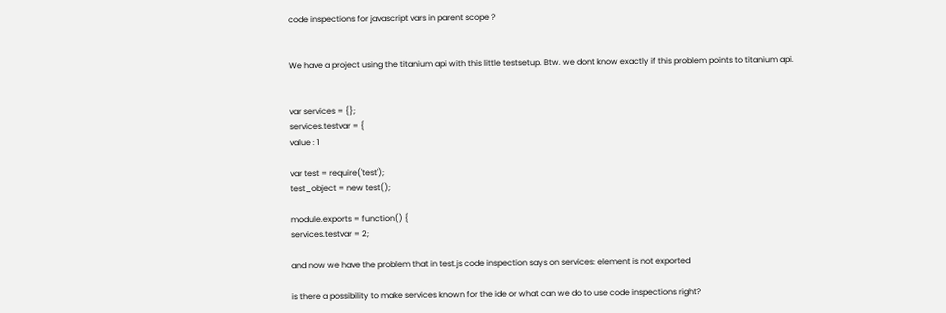code inspections for javascript vars in parent scope ?


We have a project using the titanium api with this little testsetup. Btw. we dont know exactly if this problem points to titanium api.


var services = {};
services.testvar = {
value : 1

var test = require('test');
test_object = new test();

module.exports = function() {
services.testvar = 2;

and now we have the problem that in test.js code inspection says on services: element is not exported

is there a possibility to make services known for the ide or what can we do to use code inspections right?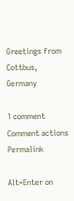Greetings from Cottbus, Germany

1 comment
Comment actions Permalink

Alt+Enter on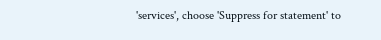'services', choose 'Suppress for statement' to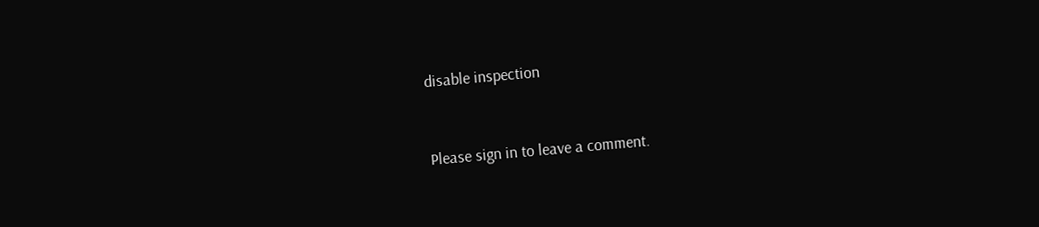disable inspection


Please sign in to leave a comment.